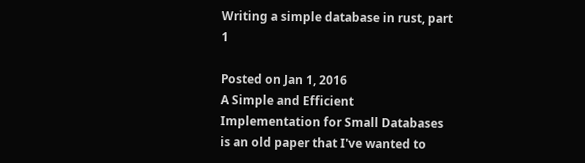Writing a simple database in rust, part 1

Posted on Jan 1, 2016
A Simple and Efficient Implementation for Small Databases is an old paper that I've wanted to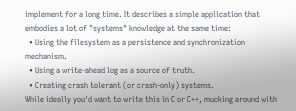implement for a long time. It describes a simple application that embodies a lot of "systems" knowledge at the same time:
  • Using the filesystem as a persistence and synchronization mechanism.
  • Using a write-ahead log as a source of truth.
  • Creating crash tolerant (or crash-only) systems.
While ideally you'd want to write this in C or C++, mucking around with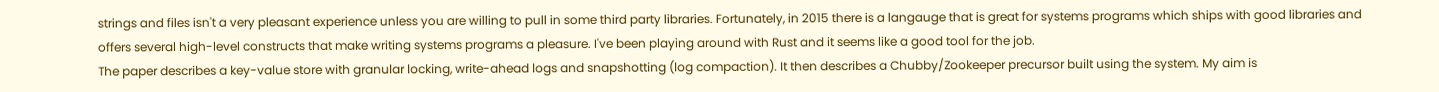strings and files isn't a very pleasant experience unless you are willing to pull in some third party libraries. Fortunately, in 2015 there is a langauge that is great for systems programs which ships with good libraries and offers several high-level constructs that make writing systems programs a pleasure. I've been playing around with Rust and it seems like a good tool for the job.
The paper describes a key-value store with granular locking, write-ahead logs and snapshotting (log compaction). It then describes a Chubby/Zookeeper precursor built using the system. My aim is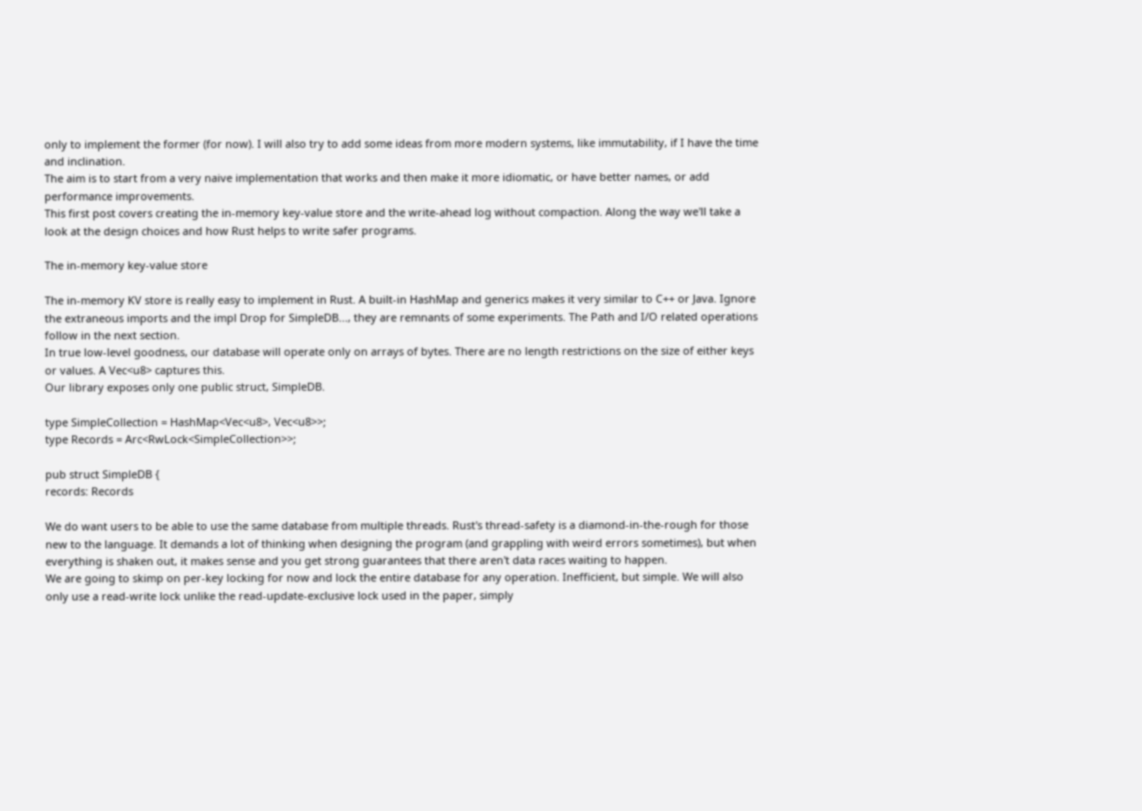only to implement the former (for now). I will also try to add some ideas from more modern systems, like immutability, if I have the time and inclination.
The aim is to start from a very naive implementation that works and then make it more idiomatic, or have better names, or add performance improvements.
This first post covers creating the in-memory key-value store and the write-ahead log without compaction. Along the way we'll take a look at the design choices and how Rust helps to write safer programs.

The in-memory key-value store

The in-memory KV store is really easy to implement in Rust. A built-in HashMap and generics makes it very similar to C++ or Java. Ignore the extraneous imports and the impl Drop for SimpleDB..., they are remnants of some experiments. The Path and I/O related operations follow in the next section.
In true low-level goodness, our database will operate only on arrays of bytes. There are no length restrictions on the size of either keys or values. A Vec<u8> captures this.
Our library exposes only one public struct, SimpleDB.

type SimpleCollection = HashMap<Vec<u8>, Vec<u8>>;
type Records = Arc<RwLock<SimpleCollection>>;

pub struct SimpleDB {
records: Records

We do want users to be able to use the same database from multiple threads. Rust's thread-safety is a diamond-in-the-rough for those new to the language. It demands a lot of thinking when designing the program (and grappling with weird errors sometimes), but when everything is shaken out, it makes sense and you get strong guarantees that there aren't data races waiting to happen.
We are going to skimp on per-key locking for now and lock the entire database for any operation. Inefficient, but simple. We will also only use a read-write lock unlike the read-update-exclusive lock used in the paper, simply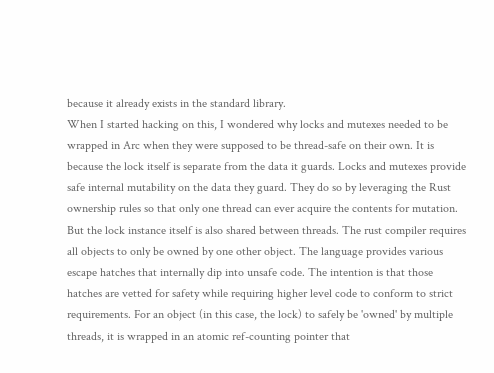because it already exists in the standard library.
When I started hacking on this, I wondered why locks and mutexes needed to be wrapped in Arc when they were supposed to be thread-safe on their own. It is because the lock itself is separate from the data it guards. Locks and mutexes provide safe internal mutability on the data they guard. They do so by leveraging the Rust ownership rules so that only one thread can ever acquire the contents for mutation. But the lock instance itself is also shared between threads. The rust compiler requires all objects to only be owned by one other object. The language provides various escape hatches that internally dip into unsafe code. The intention is that those hatches are vetted for safety while requiring higher level code to conform to strict requirements. For an object (in this case, the lock) to safely be 'owned' by multiple threads, it is wrapped in an atomic ref-counting pointer that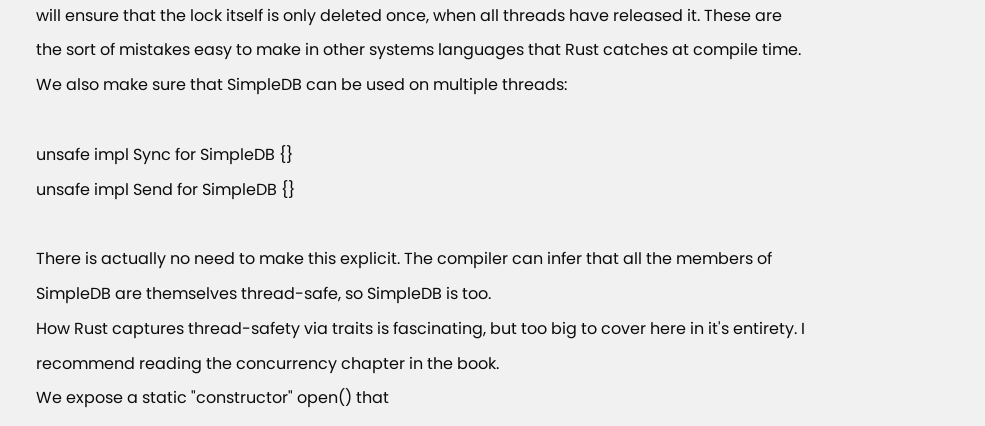will ensure that the lock itself is only deleted once, when all threads have released it. These are the sort of mistakes easy to make in other systems languages that Rust catches at compile time.
We also make sure that SimpleDB can be used on multiple threads:

unsafe impl Sync for SimpleDB {}
unsafe impl Send for SimpleDB {}

There is actually no need to make this explicit. The compiler can infer that all the members of SimpleDB are themselves thread-safe, so SimpleDB is too.
How Rust captures thread-safety via traits is fascinating, but too big to cover here in it's entirety. I recommend reading the concurrency chapter in the book.
We expose a static "constructor" open() that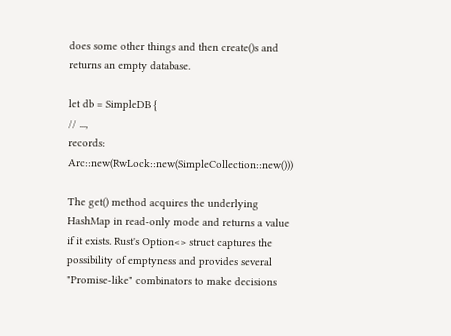does some other things and then create()s and returns an empty database.

let db = SimpleDB {
// ...,
records: Arc::new(RwLock::new(SimpleCollection::new()))

The get() method acquires the underlying HashMap in read-only mode and returns a value if it exists. Rust's Option<> struct captures the possibility of emptyness and provides several "Promise-like" combinators to make decisions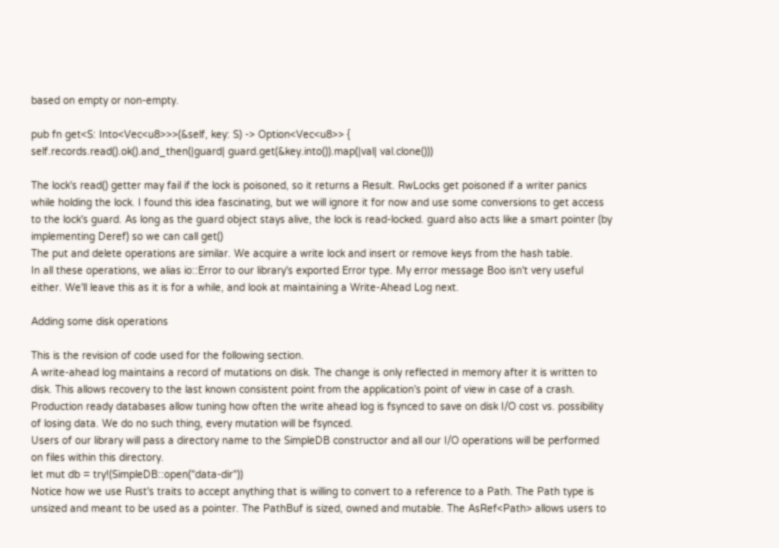based on empty or non-empty.

pub fn get<S: Into<Vec<u8>>>(&self, key: S) -> Option<Vec<u8>> {
self.records.read().ok().and_then(|guard| guard.get(&key.into()).map(|val| val.clone()))

The lock's read() getter may fail if the lock is poisoned, so it returns a Result. RwLocks get poisoned if a writer panics while holding the lock. I found this idea fascinating, but we will ignore it for now and use some conversions to get access to the lock's guard. As long as the guard object stays alive, the lock is read-locked. guard also acts like a smart pointer (by implementing Deref) so we can call get()
The put and delete operations are similar. We acquire a write lock and insert or remove keys from the hash table.
In all these operations, we alias io::Error to our library's exported Error type. My error message Boo isn't very useful either. We'll leave this as it is for a while, and look at maintaining a Write-Ahead Log next.

Adding some disk operations

This is the revision of code used for the following section.
A write-ahead log maintains a record of mutations on disk. The change is only reflected in memory after it is written to disk. This allows recovery to the last known consistent point from the application's point of view in case of a crash. Production ready databases allow tuning how often the write ahead log is fsynced to save on disk I/O cost vs. possibility of losing data. We do no such thing, every mutation will be fsynced.
Users of our library will pass a directory name to the SimpleDB constructor and all our I/O operations will be performed on files within this directory.
let mut db = try!(SimpleDB::open("data-dir"))
Notice how we use Rust's traits to accept anything that is willing to convert to a reference to a Path. The Path type is unsized and meant to be used as a pointer. The PathBuf is sized, owned and mutable. The AsRef<Path> allows users to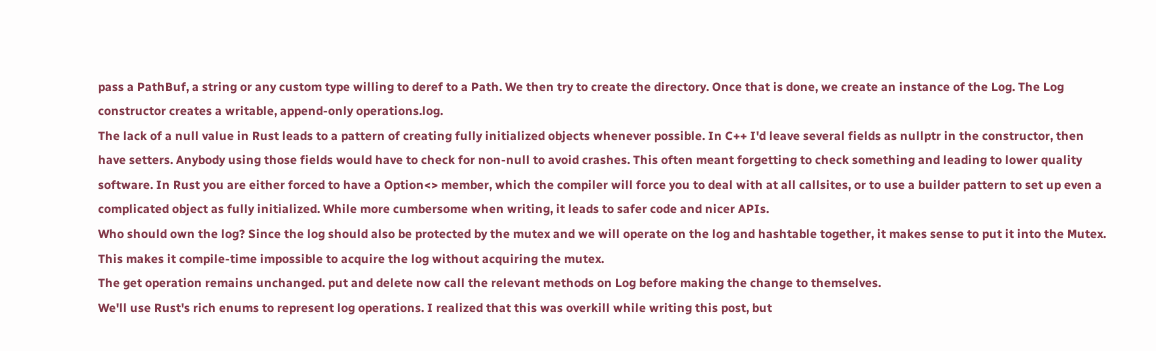pass a PathBuf, a string or any custom type willing to deref to a Path. We then try to create the directory. Once that is done, we create an instance of the Log. The Log constructor creates a writable, append-only operations.log.
The lack of a null value in Rust leads to a pattern of creating fully initialized objects whenever possible. In C++ I'd leave several fields as nullptr in the constructor, then have setters. Anybody using those fields would have to check for non-null to avoid crashes. This often meant forgetting to check something and leading to lower quality software. In Rust you are either forced to have a Option<> member, which the compiler will force you to deal with at all callsites, or to use a builder pattern to set up even a complicated object as fully initialized. While more cumbersome when writing, it leads to safer code and nicer APIs.
Who should own the log? Since the log should also be protected by the mutex and we will operate on the log and hashtable together, it makes sense to put it into the Mutex. This makes it compile-time impossible to acquire the log without acquiring the mutex.
The get operation remains unchanged. put and delete now call the relevant methods on Log before making the change to themselves.
We'll use Rust's rich enums to represent log operations. I realized that this was overkill while writing this post, but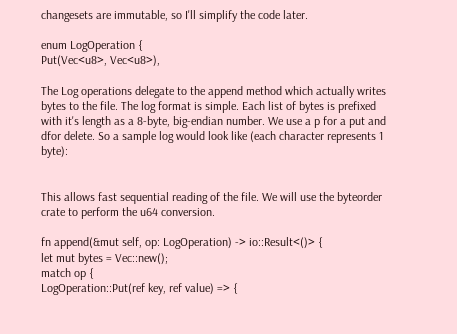changesets are immutable, so I'll simplify the code later.

enum LogOperation {
Put(Vec<u8>, Vec<u8>),

The Log operations delegate to the append method which actually writes bytes to the file. The log format is simple. Each list of bytes is prefixed with it's length as a 8-byte, big-endian number. We use a p for a put and dfor delete. So a sample log would look like (each character represents 1 byte):


This allows fast sequential reading of the file. We will use the byteorder crate to perform the u64 conversion.

fn append(&mut self, op: LogOperation) -> io::Result<()> {
let mut bytes = Vec::new();
match op {
LogOperation::Put(ref key, ref value) => {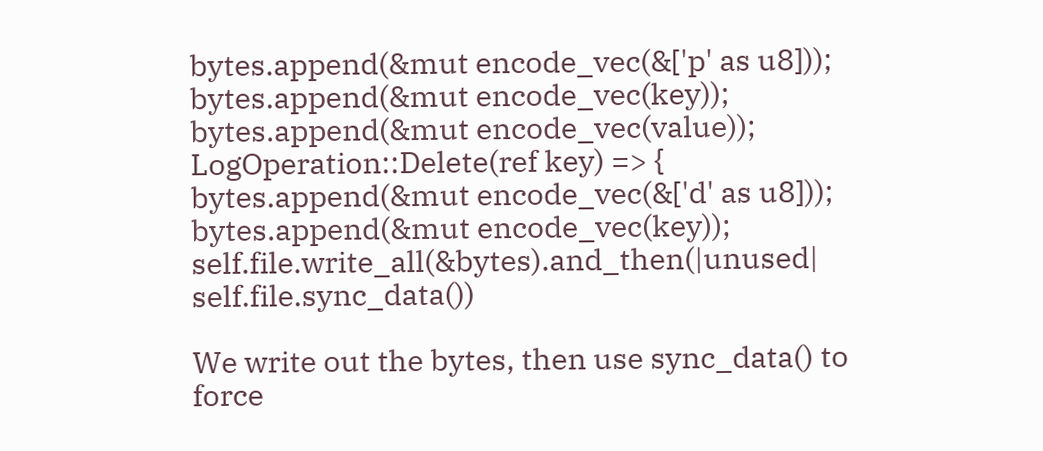bytes.append(&mut encode_vec(&['p' as u8]));
bytes.append(&mut encode_vec(key));
bytes.append(&mut encode_vec(value));
LogOperation::Delete(ref key) => {
bytes.append(&mut encode_vec(&['d' as u8]));
bytes.append(&mut encode_vec(key));
self.file.write_all(&bytes).and_then(|unused| self.file.sync_data())

We write out the bytes, then use sync_data() to force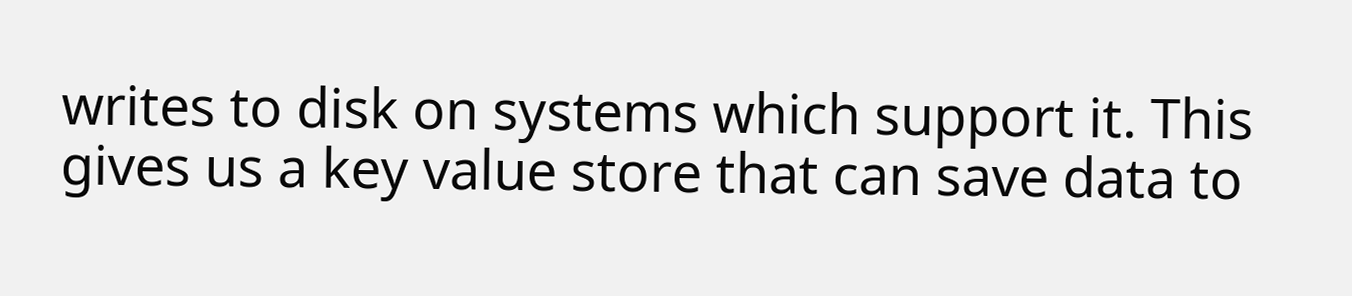writes to disk on systems which support it. This gives us a key value store that can save data to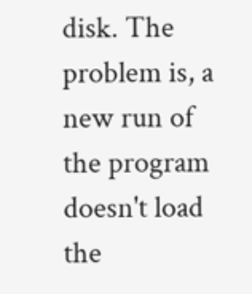disk. The problem is, a new run of the program doesn't load the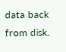data back from disk.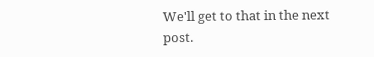We'll get to that in the next post.